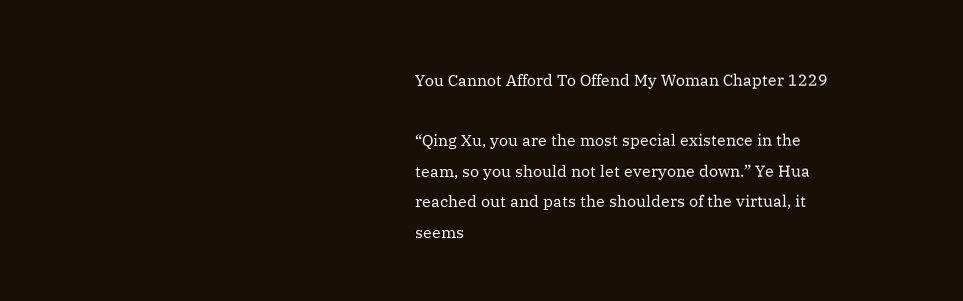You Cannot Afford To Offend My Woman Chapter 1229

“Qing Xu, you are the most special existence in the team, so you should not let everyone down.” Ye Hua reached out and pats the shoulders of the virtual, it seems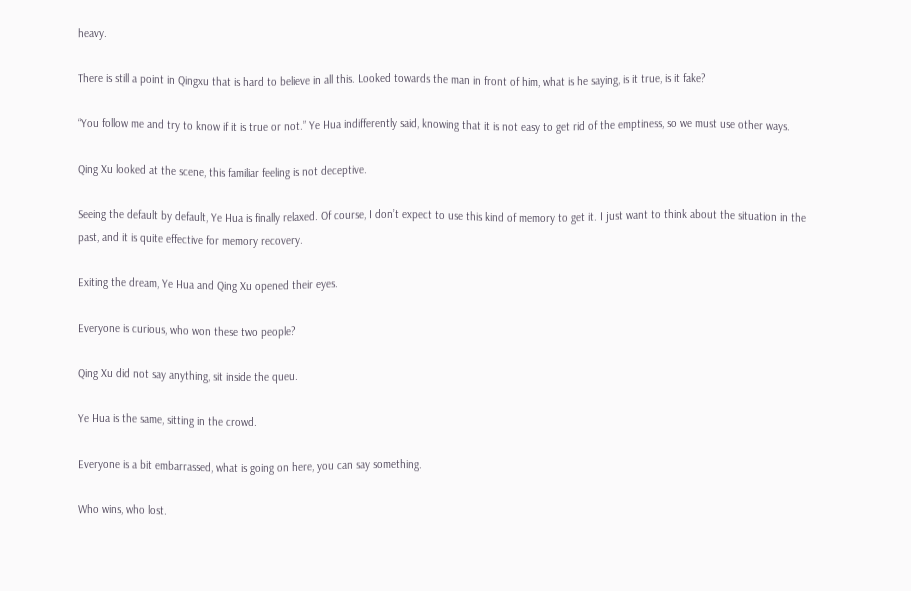heavy.

There is still a point in Qingxu that is hard to believe in all this. Looked towards the man in front of him, what is he saying, is it true, is it fake?

“You follow me and try to know if it is true or not.” Ye Hua indifferently said, knowing that it is not easy to get rid of the emptiness, so we must use other ways.

Qing Xu looked at the scene, this familiar feeling is not deceptive.

Seeing the default by default, Ye Hua is finally relaxed. Of course, I don’t expect to use this kind of memory to get it. I just want to think about the situation in the past, and it is quite effective for memory recovery.

Exiting the dream, Ye Hua and Qing Xu opened their eyes.

Everyone is curious, who won these two people?

Qing Xu did not say anything, sit inside the queu.

Ye Hua is the same, sitting in the crowd.

Everyone is a bit embarrassed, what is going on here, you can say something.

Who wins, who lost.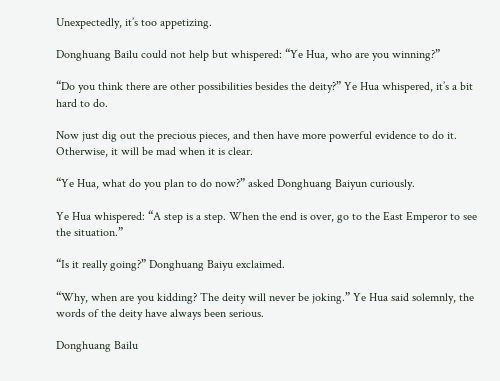Unexpectedly, it’s too appetizing.

Donghuang Bailu could not help but whispered: “Ye Hua, who are you winning?”

“Do you think there are other possibilities besides the deity?” Ye Hua whispered, it’s a bit hard to do.

Now just dig out the precious pieces, and then have more powerful evidence to do it. Otherwise, it will be mad when it is clear.

“Ye Hua, what do you plan to do now?” asked Donghuang Baiyun curiously.

Ye Hua whispered: “A step is a step. When the end is over, go to the East Emperor to see the situation.”

“Is it really going?” Donghuang Baiyu exclaimed.

“Why, when are you kidding? The deity will never be joking.” Ye Hua said solemnly, the words of the deity have always been serious.

Donghuang Bailu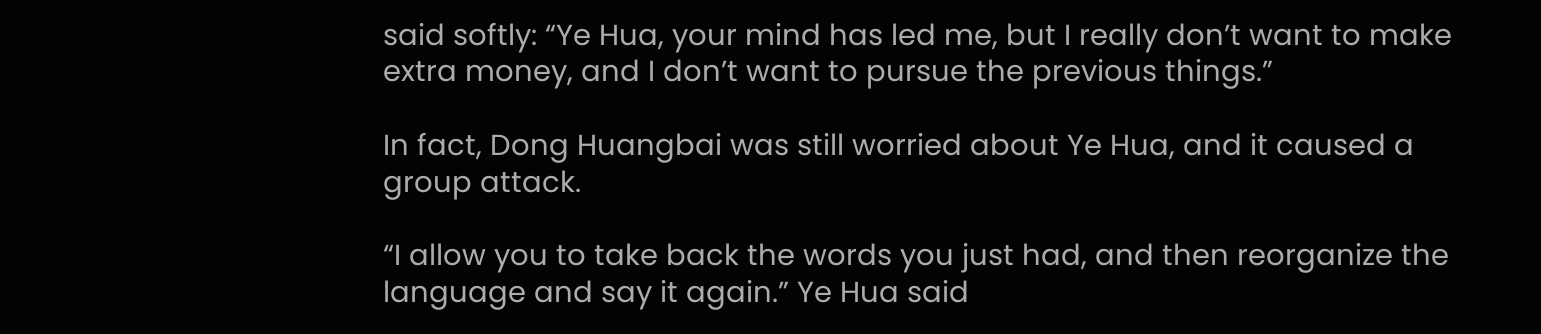said softly: “Ye Hua, your mind has led me, but I really don’t want to make extra money, and I don’t want to pursue the previous things.”

In fact, Dong Huangbai was still worried about Ye Hua, and it caused a group attack.

“I allow you to take back the words you just had, and then reorganize the language and say it again.” Ye Hua said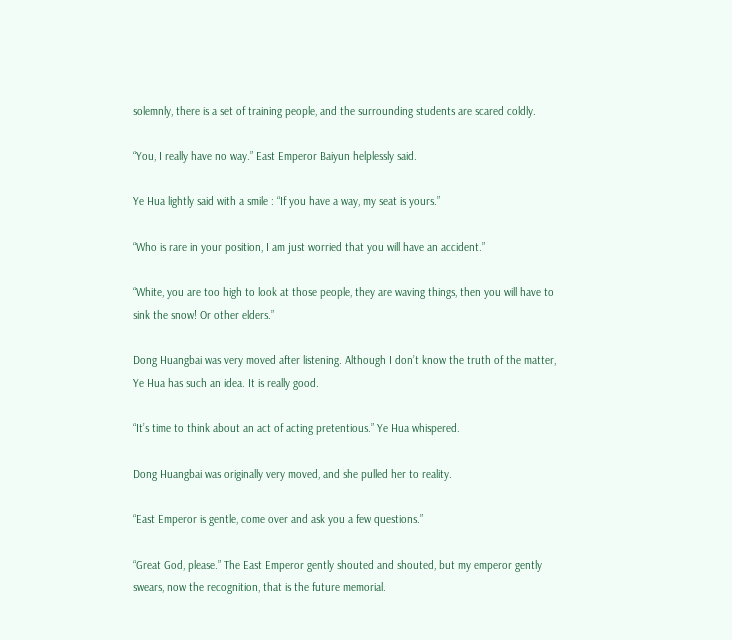solemnly, there is a set of training people, and the surrounding students are scared coldly.

“You, I really have no way.” East Emperor Baiyun helplessly said.

Ye Hua lightly said with a smile : “If you have a way, my seat is yours.”

“Who is rare in your position, I am just worried that you will have an accident.”

“White, you are too high to look at those people, they are waving things, then you will have to sink the snow! Or other elders.”

Dong Huangbai was very moved after listening. Although I don’t know the truth of the matter, Ye Hua has such an idea. It is really good.

“It’s time to think about an act of acting pretentious.” Ye Hua whispered.

Dong Huangbai was originally very moved, and she pulled her to reality.

“East Emperor is gentle, come over and ask you a few questions.”

“Great God, please.” The East Emperor gently shouted and shouted, but my emperor gently swears, now the recognition, that is the future memorial.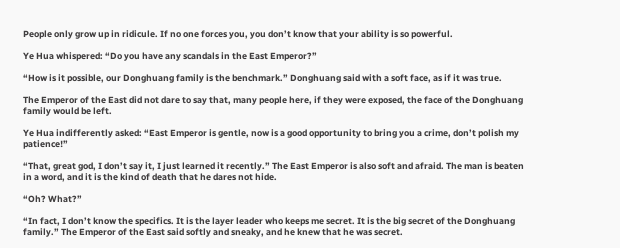People only grow up in ridicule. If no one forces you, you don’t know that your ability is so powerful.

Ye Hua whispered: “Do you have any scandals in the East Emperor?”

“How is it possible, our Donghuang family is the benchmark.” Donghuang said with a soft face, as if it was true.

The Emperor of the East did not dare to say that, many people here, if they were exposed, the face of the Donghuang family would be left.

Ye Hua indifferently asked: “East Emperor is gentle, now is a good opportunity to bring you a crime, don’t polish my patience!”

“That, great god, I don’t say it, I just learned it recently.” The East Emperor is also soft and afraid. The man is beaten in a word, and it is the kind of death that he dares not hide.

“Oh? What?”

“In fact, I don’t know the specifics. It is the layer leader who keeps me secret. It is the big secret of the Donghuang family.” The Emperor of the East said softly and sneaky, and he knew that he was secret.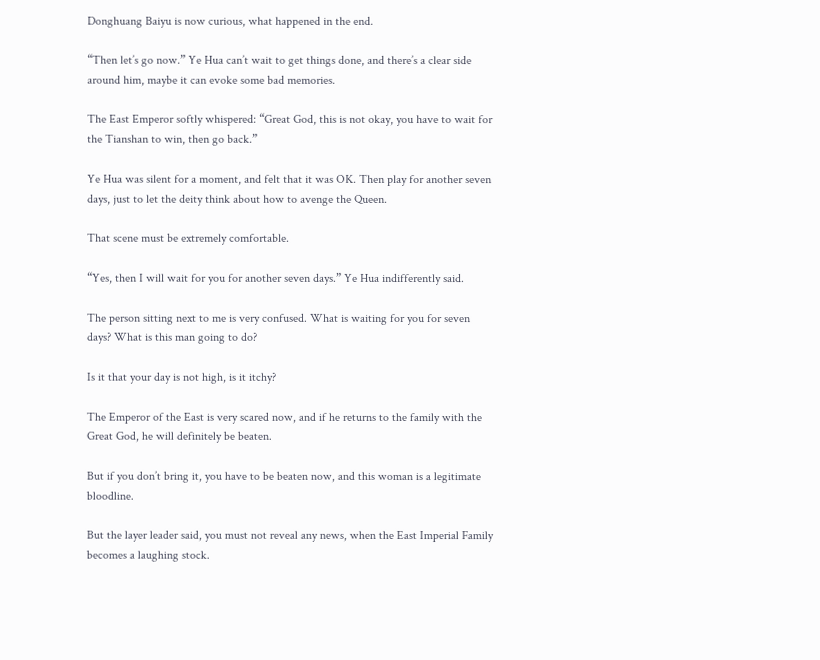Donghuang Baiyu is now curious, what happened in the end.

“Then let’s go now.” Ye Hua can’t wait to get things done, and there’s a clear side around him, maybe it can evoke some bad memories.

The East Emperor softly whispered: “Great God, this is not okay, you have to wait for the Tianshan to win, then go back.”

Ye Hua was silent for a moment, and felt that it was OK. Then play for another seven days, just to let the deity think about how to avenge the Queen.

That scene must be extremely comfortable.

“Yes, then I will wait for you for another seven days.” Ye Hua indifferently said.

The person sitting next to me is very confused. What is waiting for you for seven days? What is this man going to do?

Is it that your day is not high, is it itchy?

The Emperor of the East is very scared now, and if he returns to the family with the Great God, he will definitely be beaten.

But if you don’t bring it, you have to be beaten now, and this woman is a legitimate bloodline.

But the layer leader said, you must not reveal any news, when the East Imperial Family becomes a laughing stock.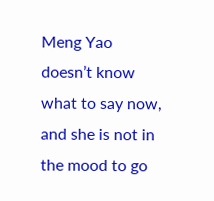Meng Yao doesn’t know what to say now, and she is not in the mood to go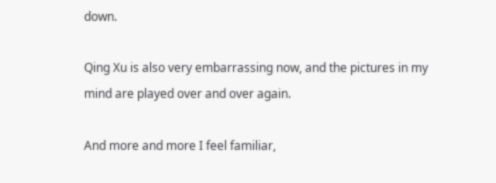down.

Qing Xu is also very embarrassing now, and the pictures in my mind are played over and over again.

And more and more I feel familiar,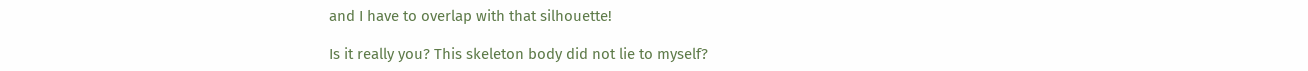and I have to overlap with that silhouette!

Is it really you? This skeleton body did not lie to myself?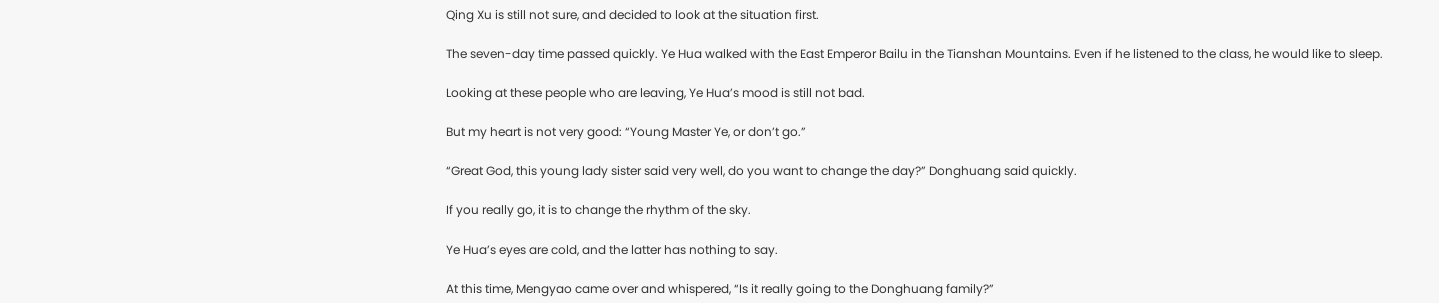Qing Xu is still not sure, and decided to look at the situation first.

The seven-day time passed quickly. Ye Hua walked with the East Emperor Bailu in the Tianshan Mountains. Even if he listened to the class, he would like to sleep.

Looking at these people who are leaving, Ye Hua’s mood is still not bad.

But my heart is not very good: “Young Master Ye, or don’t go.”

“Great God, this young lady sister said very well, do you want to change the day?” Donghuang said quickly.

If you really go, it is to change the rhythm of the sky.

Ye Hua’s eyes are cold, and the latter has nothing to say.

At this time, Mengyao came over and whispered, “Is it really going to the Donghuang family?”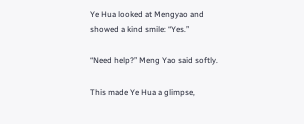Ye Hua looked at Mengyao and showed a kind smile: “Yes.”

“Need help?” Meng Yao said softly.

This made Ye Hua a glimpse,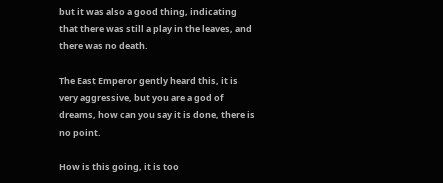but it was also a good thing, indicating that there was still a play in the leaves, and there was no death.

The East Emperor gently heard this, it is very aggressive, but you are a god of dreams, how can you say it is done, there is no point.

How is this going, it is too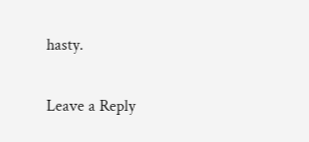hasty.

Leave a Reply